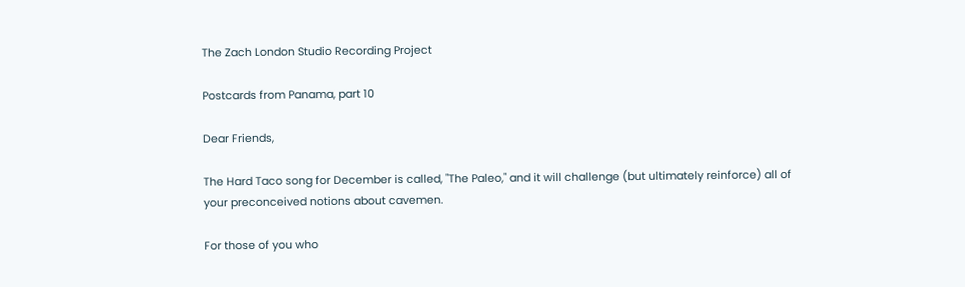The Zach London Studio Recording Project

Postcards from Panama, part 10

Dear Friends,

The Hard Taco song for December is called, "The Paleo," and it will challenge (but ultimately reinforce) all of your preconceived notions about cavemen.

For those of you who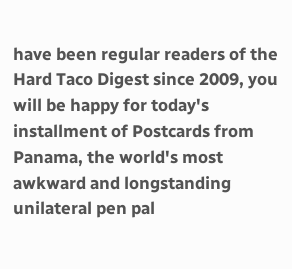have been regular readers of the Hard Taco Digest since 2009, you will be happy for today's installment of Postcards from Panama, the world's most awkward and longstanding unilateral pen pal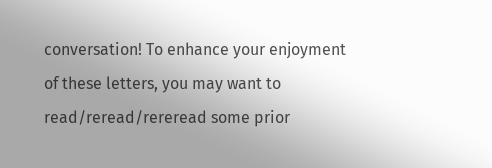conversation! To enhance your enjoyment of these letters, you may want to read/reread/rereread some prior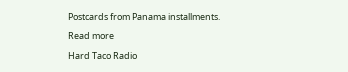Postcards from Panama installments.

Read more

Hard Taco Radio